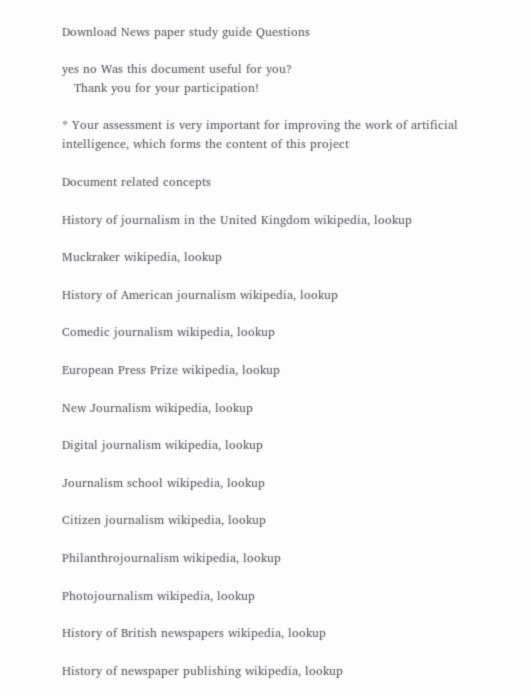Download News paper study guide Questions

yes no Was this document useful for you?
   Thank you for your participation!

* Your assessment is very important for improving the work of artificial intelligence, which forms the content of this project

Document related concepts

History of journalism in the United Kingdom wikipedia, lookup

Muckraker wikipedia, lookup

History of American journalism wikipedia, lookup

Comedic journalism wikipedia, lookup

European Press Prize wikipedia, lookup

New Journalism wikipedia, lookup

Digital journalism wikipedia, lookup

Journalism school wikipedia, lookup

Citizen journalism wikipedia, lookup

Philanthrojournalism wikipedia, lookup

Photojournalism wikipedia, lookup

History of British newspapers wikipedia, lookup

History of newspaper publishing wikipedia, lookup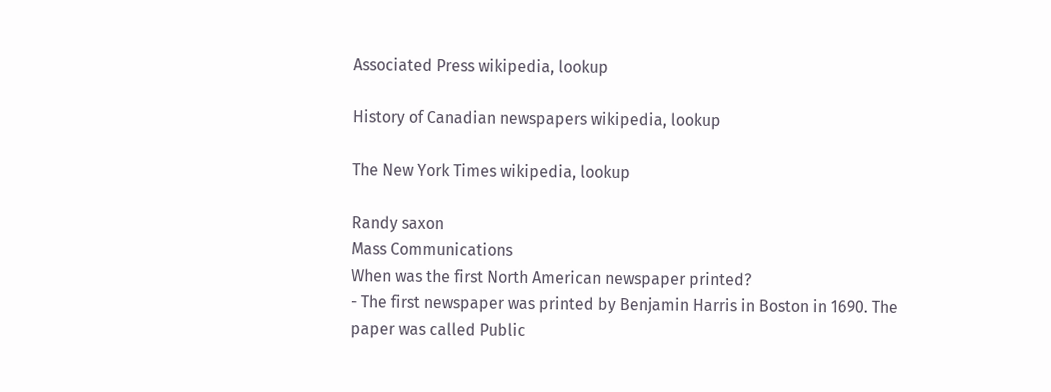Associated Press wikipedia, lookup

History of Canadian newspapers wikipedia, lookup

The New York Times wikipedia, lookup

Randy saxon
Mass Communications
When was the first North American newspaper printed?
- The first newspaper was printed by Benjamin Harris in Boston in 1690. The
paper was called Public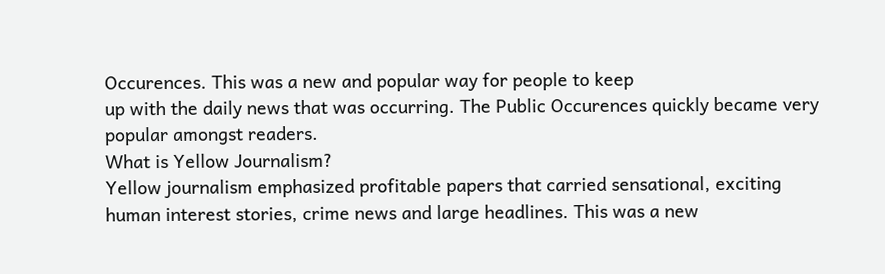Occurences. This was a new and popular way for people to keep
up with the daily news that was occurring. The Public Occurences quickly became very
popular amongst readers.
What is Yellow Journalism?
Yellow journalism emphasized profitable papers that carried sensational, exciting
human interest stories, crime news and large headlines. This was a new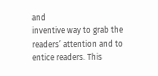and
inventive way to grab the readers’ attention and to entice readers. This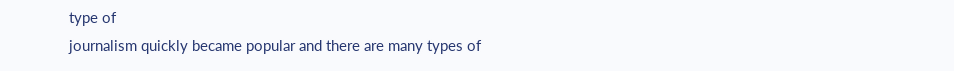type of
journalism quickly became popular and there are many types of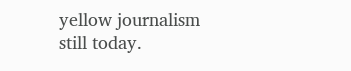yellow journalism
still today.